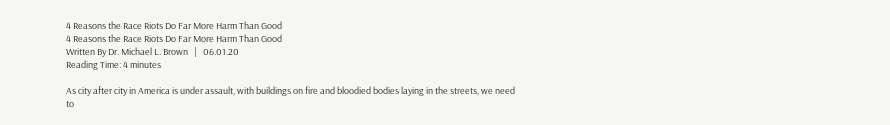4 Reasons the Race Riots Do Far More Harm Than Good
4 Reasons the Race Riots Do Far More Harm Than Good
Written By Dr. Michael L. Brown   |   06.01.20
Reading Time: 4 minutes

As city after city in America is under assault, with buildings on fire and bloodied bodies laying in the streets, we need to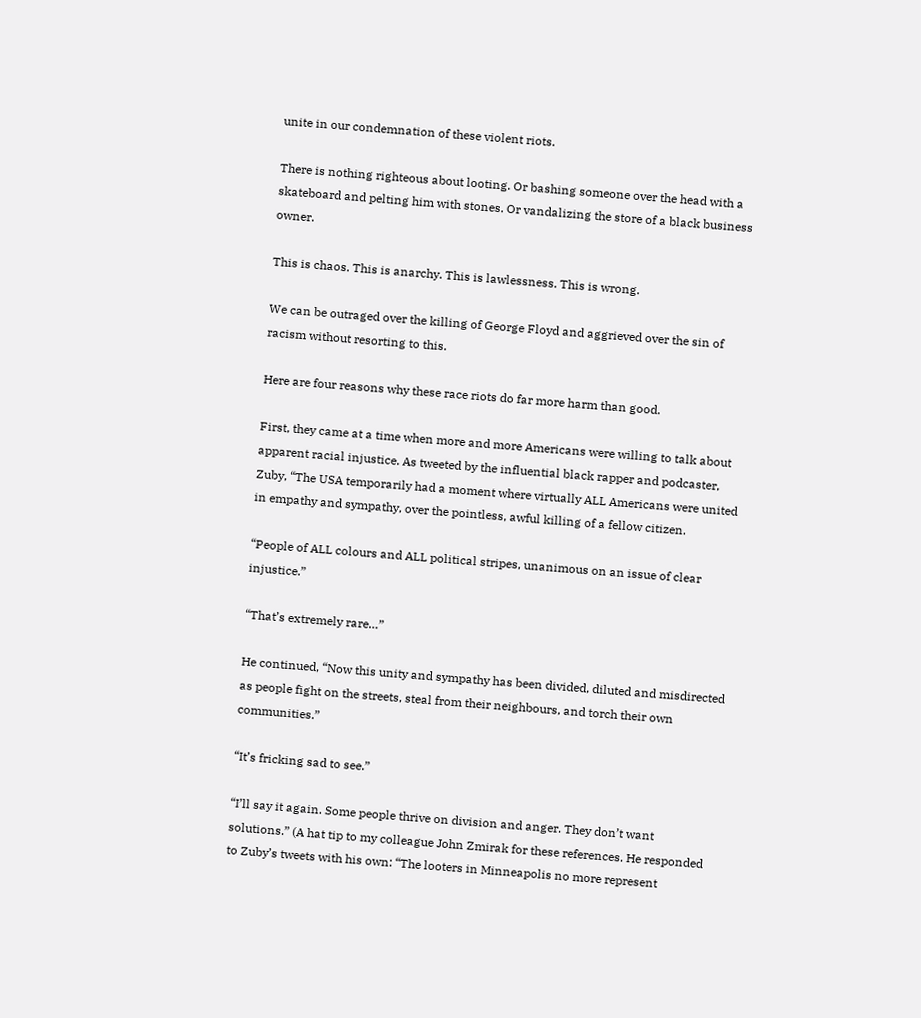unite in our condemnation of these violent riots.

There is nothing righteous about looting. Or bashing someone over the head with a skateboard and pelting him with stones. Or vandalizing the store of a black business owner.

This is chaos. This is anarchy. This is lawlessness. This is wrong.

We can be outraged over the killing of George Floyd and aggrieved over the sin of racism without resorting to this.

Here are four reasons why these race riots do far more harm than good.

First, they came at a time when more and more Americans were willing to talk about apparent racial injustice. As tweeted by the influential black rapper and podcaster, Zuby, “The USA temporarily had a moment where virtually ALL Americans were united in empathy and sympathy, over the pointless, awful killing of a fellow citizen.

“People of ALL colours and ALL political stripes, unanimous on an issue of clear injustice.”

“That’s extremely rare…”

He continued, “Now this unity and sympathy has been divided, diluted and misdirected as people fight on the streets, steal from their neighbours, and torch their own communities.”

“It’s fricking sad to see.”

“I’ll say it again. Some people thrive on division and anger. They don’t want solutions.” (A hat tip to my colleague John Zmirak for these references. He responded to Zuby’s tweets with his own: “The looters in Minneapolis no more represent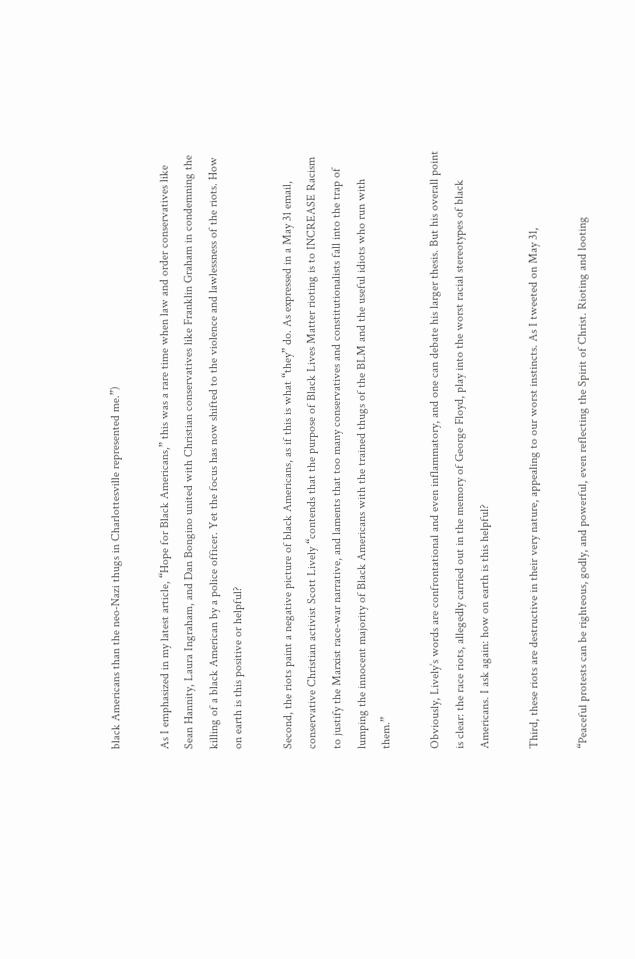black Americans than the neo-Nazi thugs in Charlottesville represented me.”)

As I emphasized in my latest article, “Hope for Black Americans,” this was a rare time when law and order conservatives like Sean Hannity, Laura Ingraham, and Dan Bongino united with Christian conservatives like Franklin Graham in condemning the killing of a black American by a police officer. Yet the focus has now shifted to the violence and lawlessness of the riots. How on earth is this positive or helpful?

Second, the riots paint a negative picture of black Americans, as if this is what “they” do. As expressed in a May 31 email, conservative Christian activist Scott Lively “contends that the purpose of Black Lives Matter rioting is to INCREASE Racism to justify the Marxist race-war narrative, and laments that too many conservatives and constitutionalists fall into the trap of lumping the innocent majority of Black Americans with the trained thugs of the BLM and the useful idiots who run with them.”

Obviously, Lively’s words are confrontational and even inflammatory, and one can debate his larger thesis. But his overall point is clear: the race riots, allegedly carried out in the memory of George Floyd, play into the worst racial stereotypes of black Americans. I ask again: how on earth is this helpful?

Third, these riots are destructive in their very nature, appealing to our worst instincts. As I tweeted on May 31,

“Peaceful protests can be righteous, godly, and powerful, even reflecting the Spirit of Christ. Rioting and looting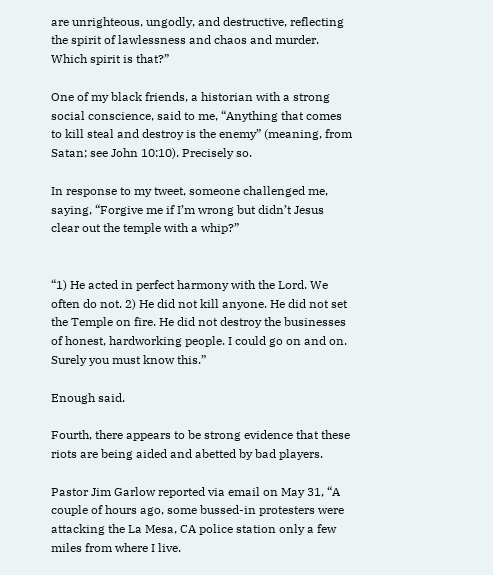are unrighteous, ungodly, and destructive, reflecting the spirit of lawlessness and chaos and murder. Which spirit is that?”

One of my black friends, a historian with a strong social conscience, said to me, “Anything that comes to kill steal and destroy is the enemy” (meaning, from Satan; see John 10:10). Precisely so.

In response to my tweet, someone challenged me, saying, “Forgive me if I’m wrong but didn’t Jesus clear out the temple with a whip?”


“1) He acted in perfect harmony with the Lord. We often do not. 2) He did not kill anyone. He did not set the Temple on fire. He did not destroy the businesses of honest, hardworking people. I could go on and on. Surely you must know this.”

Enough said.

Fourth, there appears to be strong evidence that these riots are being aided and abetted by bad players.

Pastor Jim Garlow reported via email on May 31, “A couple of hours ago, some bussed-in protesters were attacking the La Mesa, CA police station only a few miles from where I live.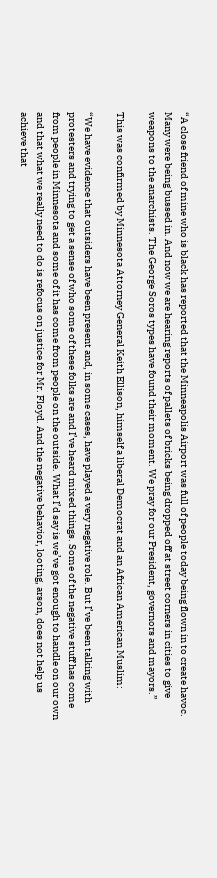“A close friend of mine who is black has reported that the Minneapolis Airport was full of people today being flown in to create havoc. Many were being bussed in. And now we are hearing reports of pallets of bricks being dropped off at street corners in cities to give weapons to the anarchists. The George Soros types have found their moment. We pray for our President, governors and mayors.”

This was confirmed by Minnesota Attorney General Keith Ellison, himself a liberal Democrat and an African American Muslim:

“We have evidence that outsiders have been present and, in some cases, have played a very negative role. But I’ve been talking with protesters and trying to get a sense of who some of these folks are and I’ve heard mixed things. Some of the negative stuff has come from people in Minnesota and some of it has come from people on the outside. What I’d say is we’ve got enough to handle on our own and that what we really need to do is refocus on justice for Mr. Floyd. And the negative behavior, looting, arson, does not help us achieve that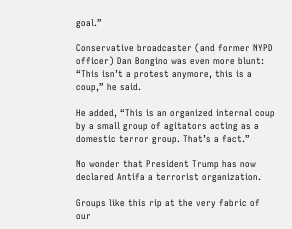goal.”

Conservative broadcaster (and former NYPD officer) Dan Bongino was even more blunt: “This isn’t a protest anymore, this is a coup,” he said.

He added, “This is an organized internal coup by a small group of agitators acting as a domestic terror group. That’s a fact.”

No wonder that President Trump has now declared Antifa a terrorist organization.

Groups like this rip at the very fabric of our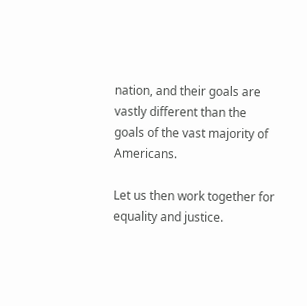nation, and their goals are vastly different than the goals of the vast majority of Americans.

Let us then work together for equality and justice.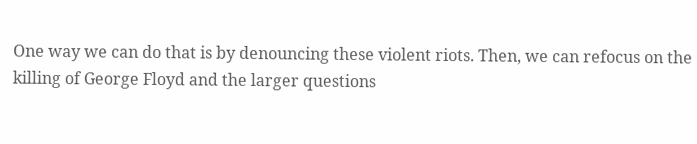One way we can do that is by denouncing these violent riots. Then, we can refocus on the killing of George Floyd and the larger questions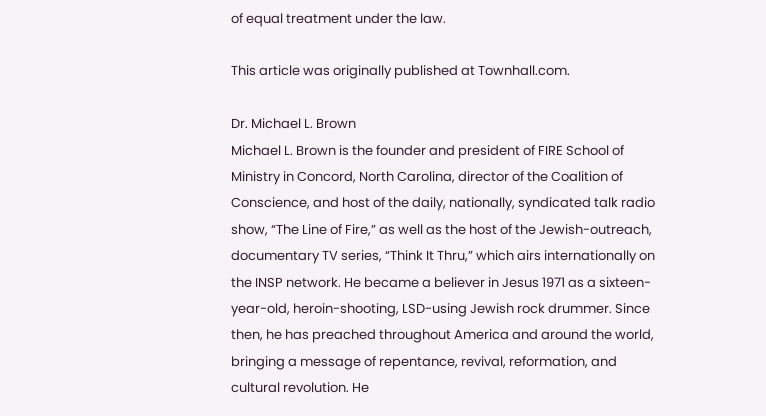of equal treatment under the law.

This article was originally published at Townhall.com.

Dr. Michael L. Brown
Michael L. Brown is the founder and president of FIRE School of Ministry in Concord, North Carolina, director of the Coalition of Conscience, and host of the daily, nationally, syndicated talk radio show, “The Line of Fire,” as well as the host of the Jewish-outreach, documentary TV series, “Think It Thru,” which airs internationally on the INSP network. He became a believer in Jesus 1971 as a sixteen-year-old, heroin-shooting, LSD-using Jewish rock drummer. Since then, he has preached throughout America and around the world, bringing a message of repentance, revival, reformation, and cultural revolution. He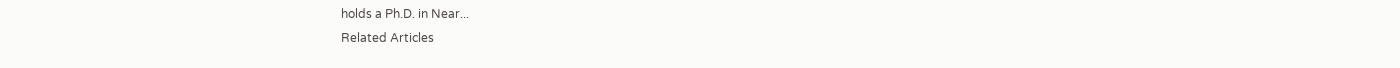holds a Ph.D. in Near...
Related Articles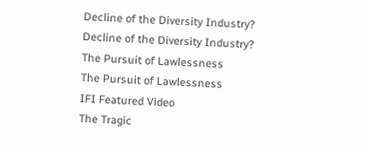Decline of the Diversity Industry?
Decline of the Diversity Industry?
The Pursuit of Lawlessness
The Pursuit of Lawlessness
IFI Featured Video
The Tragic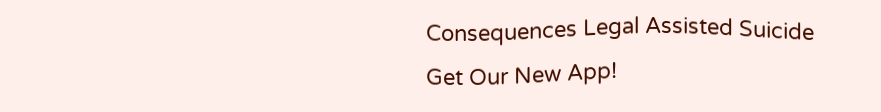Consequences Legal Assisted Suicide
Get Our New App!